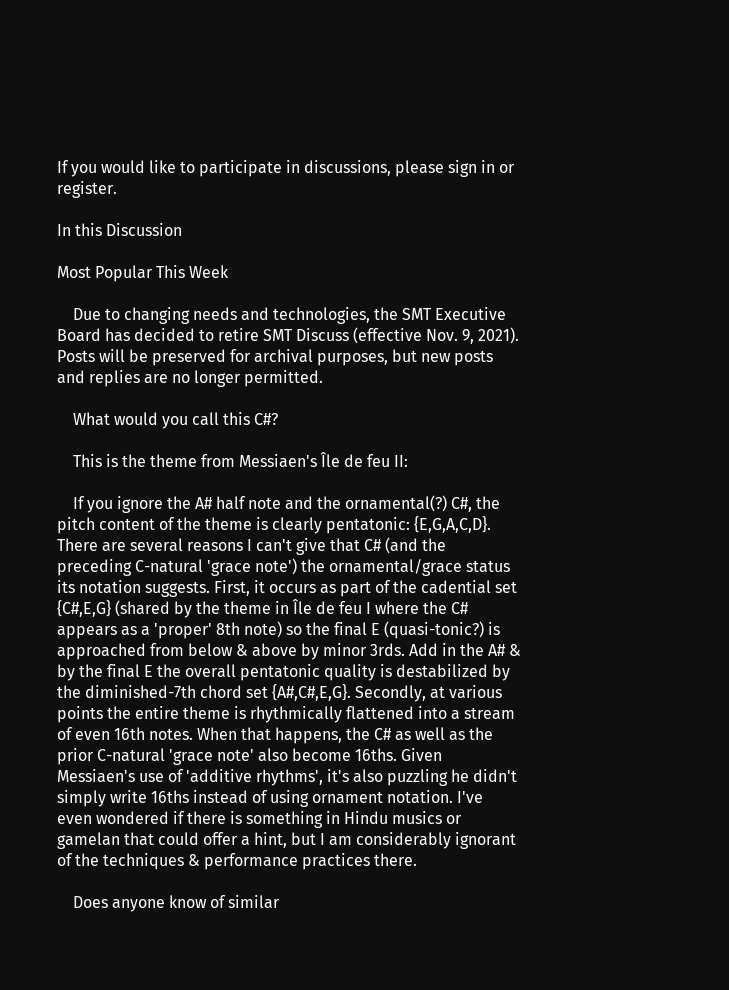If you would like to participate in discussions, please sign in or register.

In this Discussion

Most Popular This Week

    Due to changing needs and technologies, the SMT Executive Board has decided to retire SMT Discuss (effective Nov. 9, 2021). Posts will be preserved for archival purposes, but new posts and replies are no longer permitted.

    What would you call this C#?

    This is the theme from Messiaen's Île de feu II:

    If you ignore the A# half note and the ornamental(?) C#, the pitch content of the theme is clearly pentatonic: {E,G,A,C,D}. There are several reasons I can't give that C# (and the preceding C-natural 'grace note') the ornamental/grace status its notation suggests. First, it occurs as part of the cadential set {C#,E,G} (shared by the theme in Île de feu I where the C# appears as a 'proper' 8th note) so the final E (quasi-tonic?) is approached from below & above by minor 3rds. Add in the A# & by the final E the overall pentatonic quality is destabilized by the diminished-7th chord set {A#,C#,E,G}. Secondly, at various points the entire theme is rhythmically flattened into a stream of even 16th notes. When that happens, the C# as well as the prior C-natural 'grace note' also become 16ths. Given Messiaen's use of 'additive rhythms', it's also puzzling he didn't simply write 16ths instead of using ornament notation. I've even wondered if there is something in Hindu musics or gamelan that could offer a hint, but I am considerably ignorant of the techniques & performance practices there.

    Does anyone know of similar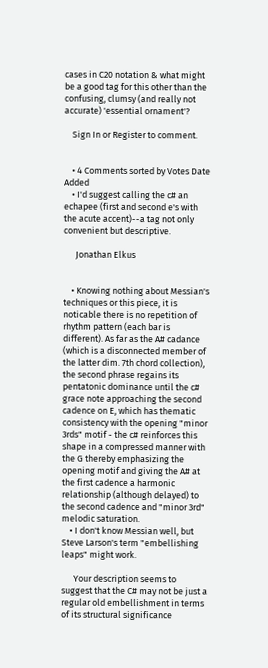cases in C20 notation & what might be a good tag for this other than the confusing, clumsy (and really not accurate) 'essential ornament'?

    Sign In or Register to comment.


    • 4 Comments sorted by Votes Date Added
    • I'd suggest calling the c# an echapee (first and second e's with the acute accent)--a tag not only convenient but descriptive.

      Jonathan Elkus


    • Knowing nothing about Messian's techniques or this piece, it is noticable there is no repetition of rhythm pattern (each bar is different). As far as the A# cadance (which is a disconnected member of the latter dim. 7th chord collection), the second phrase regains its pentatonic dominance until the c# grace note approaching the second cadence on E, which has thematic consistency with the opening "minor 3rds" motif - the c# reinforces this shape in a compressed manner with the G thereby emphasizing the opening motif and giving the A# at the first cadence a harmonic relationship (although delayed) to the second cadence and "minor 3rd" melodic saturation.
    • I don't know Messian well, but Steve Larson's term "embellishing leaps" might work.

      Your description seems to suggest that the C# may not be just a regular old embellishment in terms of its structural significance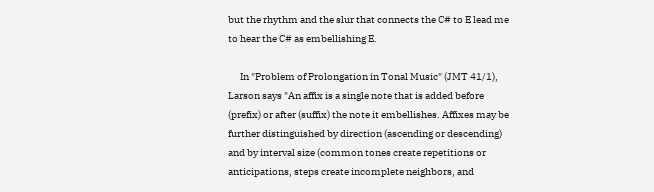but the rhythm and the slur that connects the C# to E lead me to hear the C# as embellishing E.

      In "Problem of Prolongation in Tonal Music" (JMT 41/1), Larson says "An affix is a single note that is added before (prefix) or after (suffix) the note it embellishes. Affixes may be further distinguished by direction (ascending or descending) and by interval size (common tones create repetitions or anticipations, steps create incomplete neighbors, and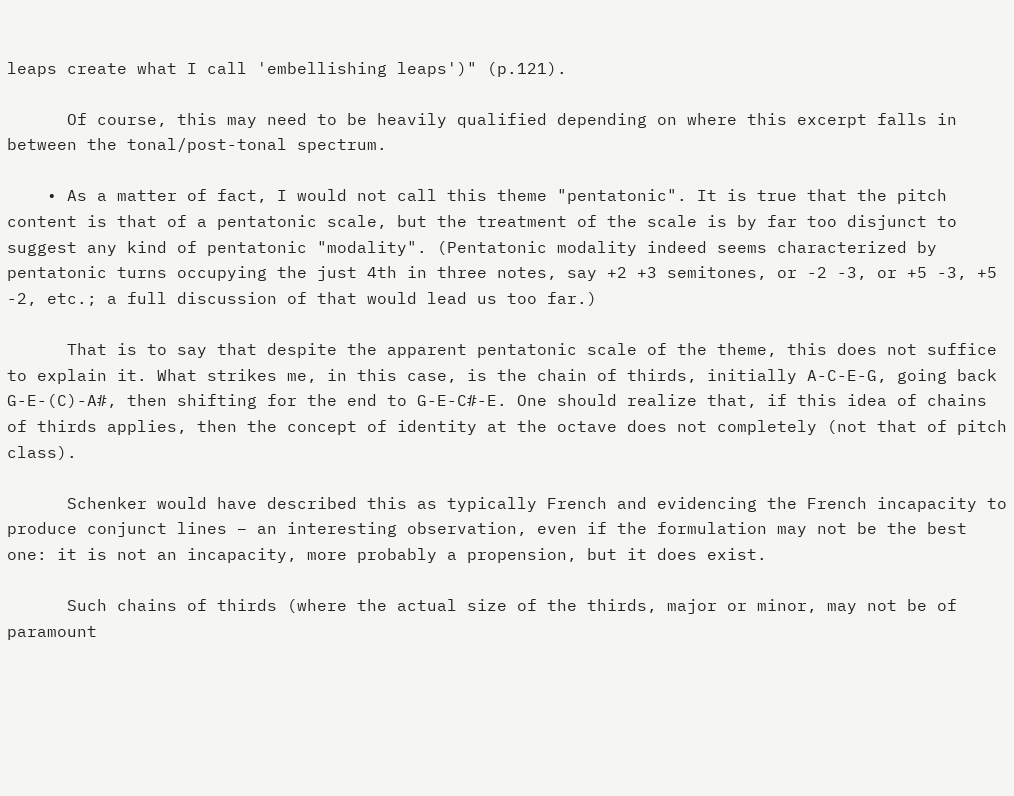leaps create what I call 'embellishing leaps')" (p.121).

      Of course, this may need to be heavily qualified depending on where this excerpt falls in between the tonal/post-tonal spectrum.

    • As a matter of fact, I would not call this theme "pentatonic". It is true that the pitch content is that of a pentatonic scale, but the treatment of the scale is by far too disjunct to suggest any kind of pentatonic "modality". (Pentatonic modality indeed seems characterized by pentatonic turns occupying the just 4th in three notes, say +2 +3 semitones, or -2 -3, or +5 -3, +5 -2, etc.; a full discussion of that would lead us too far.)

      That is to say that despite the apparent pentatonic scale of the theme, this does not suffice to explain it. What strikes me, in this case, is the chain of thirds, initially A-C-E-G, going back G-E-(C)-A#, then shifting for the end to G-E-C#-E. One should realize that, if this idea of chains of thirds applies, then the concept of identity at the octave does not completely (not that of pitch class).

      Schenker would have described this as typically French and evidencing the French incapacity to produce conjunct lines – an interesting observation, even if the formulation may not be the best one: it is not an incapacity, more probably a propension, but it does exist.

      Such chains of thirds (where the actual size of the thirds, major or minor, may not be of paramount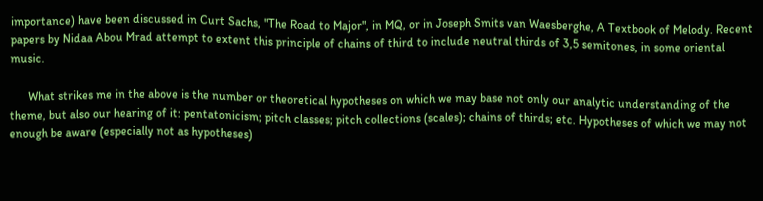importance) have been discussed in Curt Sachs, "The Road to Major", in MQ, or in Joseph Smits van Waesberghe, A Textbook of Melody. Recent papers by Nidaa Abou Mrad attempt to extent this principle of chains of third to include neutral thirds of 3,5 semitones, in some oriental music.

      What strikes me in the above is the number or theoretical hypotheses on which we may base not only our analytic understanding of the theme, but also our hearing of it: pentatonicism; pitch classes; pitch collections (scales); chains of thirds; etc. Hypotheses of which we may not enough be aware (especially not as hypotheses)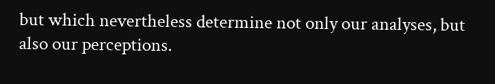but which nevertheless determine not only our analyses, but also our perceptions.